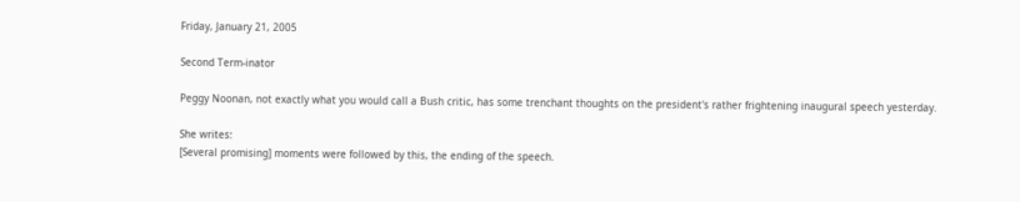Friday, January 21, 2005

Second Term-inator

Peggy Noonan, not exactly what you would call a Bush critic, has some trenchant thoughts on the president's rather frightening inaugural speech yesterday.

She writes:
[Several promising] moments were followed by this, the ending of the speech.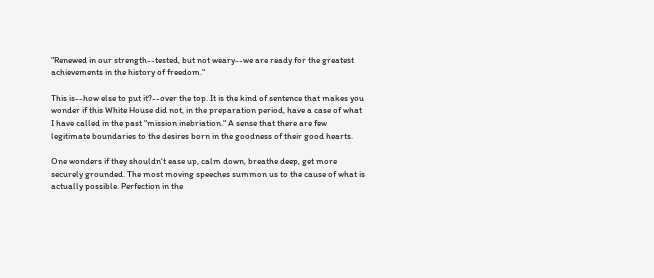"Renewed in our strength--tested, but not weary--we are ready for the greatest achievements in the history of freedom."

This is--how else to put it?--over the top. It is the kind of sentence that makes you wonder if this White House did not, in the preparation period, have a case of what I have called in the past "mission inebriation." A sense that there are few legitimate boundaries to the desires born in the goodness of their good hearts.

One wonders if they shouldn't ease up, calm down, breathe deep, get more securely grounded. The most moving speeches summon us to the cause of what is actually possible. Perfection in the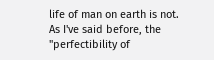life of man on earth is not.
As I've said before, the "perfectibility of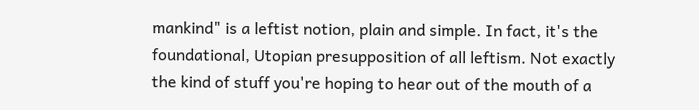mankind" is a leftist notion, plain and simple. In fact, it's the foundational, Utopian presupposition of all leftism. Not exactly the kind of stuff you're hoping to hear out of the mouth of a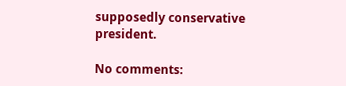supposedly conservative president.

No comments: